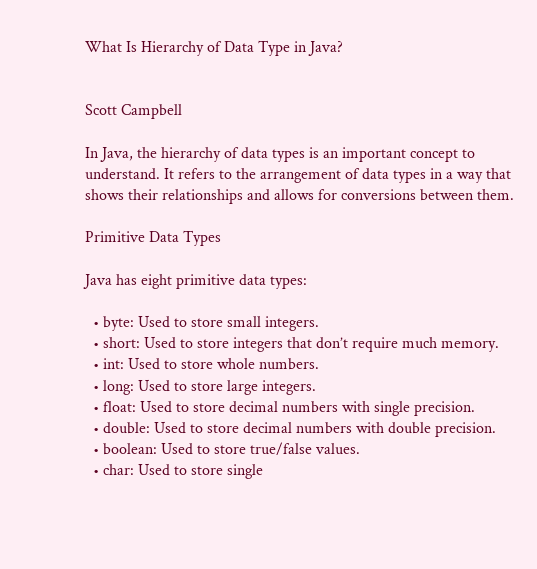What Is Hierarchy of Data Type in Java?


Scott Campbell

In Java, the hierarchy of data types is an important concept to understand. It refers to the arrangement of data types in a way that shows their relationships and allows for conversions between them.

Primitive Data Types

Java has eight primitive data types:

  • byte: Used to store small integers.
  • short: Used to store integers that don’t require much memory.
  • int: Used to store whole numbers.
  • long: Used to store large integers.
  • float: Used to store decimal numbers with single precision.
  • double: Used to store decimal numbers with double precision.
  • boolean: Used to store true/false values.
  • char: Used to store single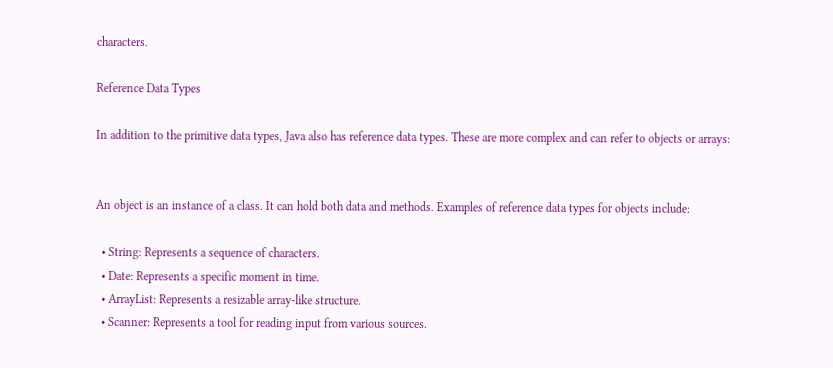characters.

Reference Data Types

In addition to the primitive data types, Java also has reference data types. These are more complex and can refer to objects or arrays:


An object is an instance of a class. It can hold both data and methods. Examples of reference data types for objects include:

  • String: Represents a sequence of characters.
  • Date: Represents a specific moment in time.
  • ArrayList: Represents a resizable array-like structure.
  • Scanner: Represents a tool for reading input from various sources.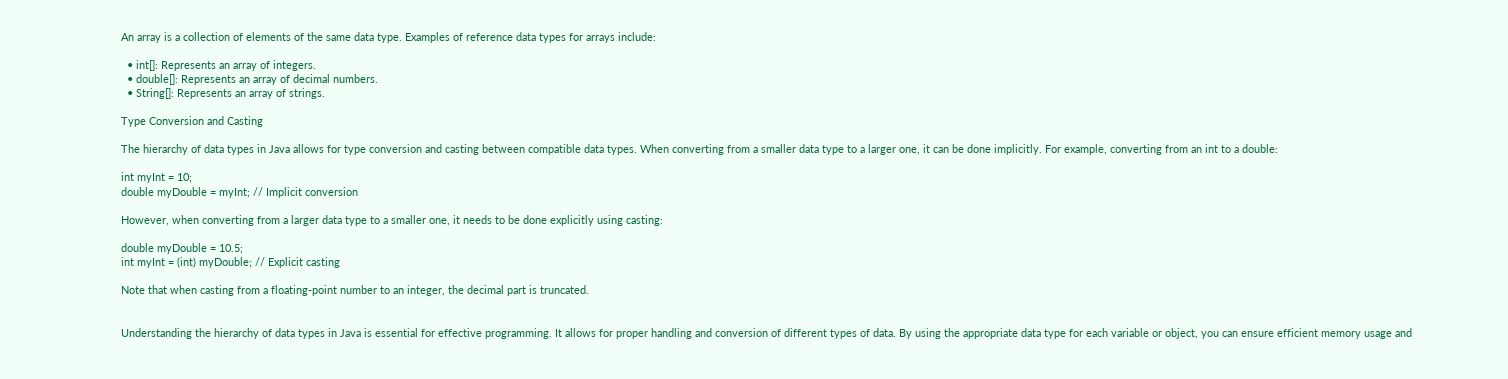An array is a collection of elements of the same data type. Examples of reference data types for arrays include:

  • int[]: Represents an array of integers.
  • double[]: Represents an array of decimal numbers.
  • String[]: Represents an array of strings.

Type Conversion and Casting

The hierarchy of data types in Java allows for type conversion and casting between compatible data types. When converting from a smaller data type to a larger one, it can be done implicitly. For example, converting from an int to a double:

int myInt = 10;
double myDouble = myInt; // Implicit conversion

However, when converting from a larger data type to a smaller one, it needs to be done explicitly using casting:

double myDouble = 10.5;
int myInt = (int) myDouble; // Explicit casting

Note that when casting from a floating-point number to an integer, the decimal part is truncated.


Understanding the hierarchy of data types in Java is essential for effective programming. It allows for proper handling and conversion of different types of data. By using the appropriate data type for each variable or object, you can ensure efficient memory usage and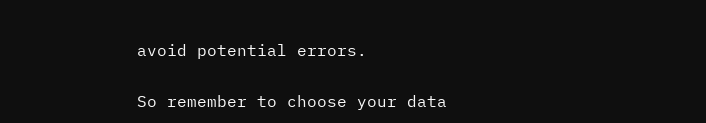avoid potential errors.

So remember to choose your data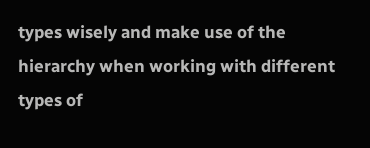types wisely and make use of the hierarchy when working with different types of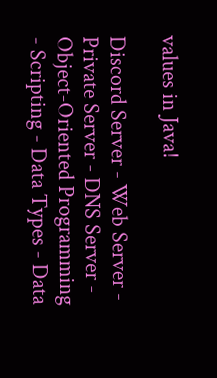values in Java!

Discord Server - Web Server - Private Server - DNS Server - Object-Oriented Programming - Scripting - Data Types - Data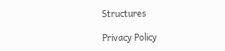Structures

Privacy Policy